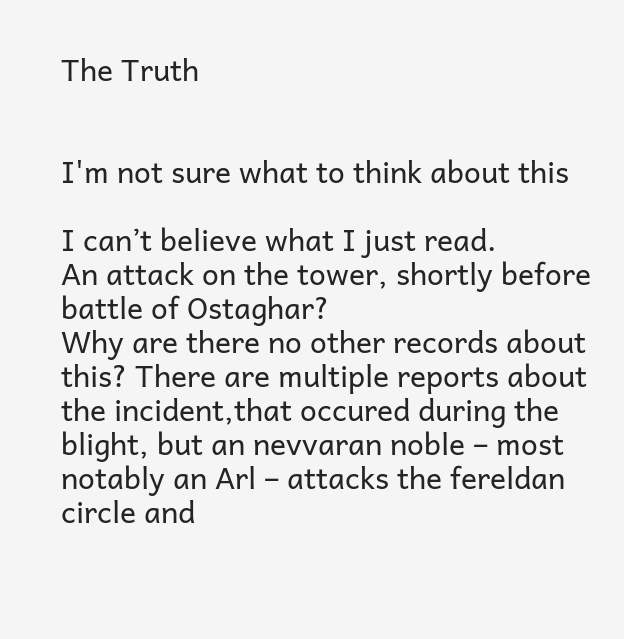The Truth


I'm not sure what to think about this

I can’t believe what I just read.
An attack on the tower, shortly before battle of Ostaghar?
Why are there no other records about this? There are multiple reports about the incident,that occured during the blight, but an nevvaran noble – most notably an Arl – attacks the fereldan circle and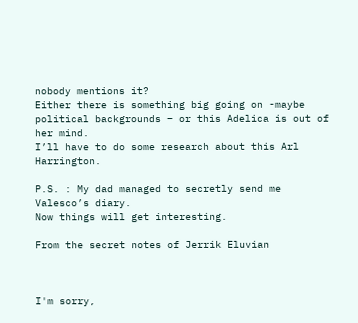nobody mentions it?
Either there is something big going on -maybe political backgrounds – or this Adelica is out of her mind.
I’ll have to do some research about this Arl Harrington.

P.S. : My dad managed to secretly send me Valesco’s diary.
Now things will get interesting.

From the secret notes of Jerrik Eluvian



I'm sorry,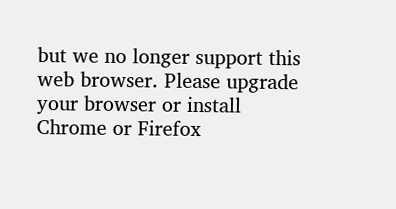but we no longer support this web browser. Please upgrade your browser or install Chrome or Firefox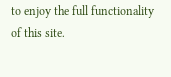to enjoy the full functionality of this site.